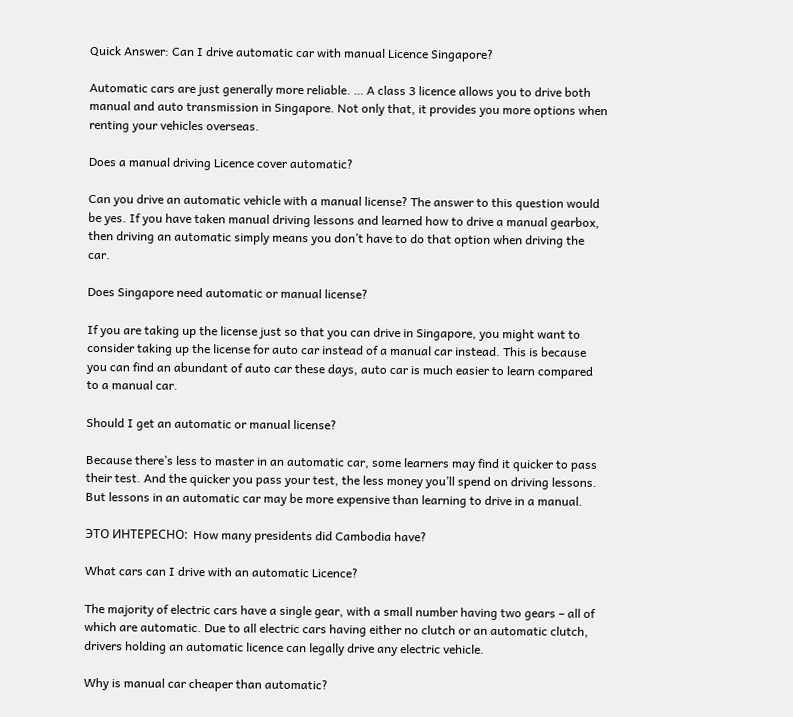Quick Answer: Can I drive automatic car with manual Licence Singapore?

Automatic cars are just generally more reliable. … A class 3 licence allows you to drive both manual and auto transmission in Singapore. Not only that, it provides you more options when renting your vehicles overseas.

Does a manual driving Licence cover automatic?

Can you drive an automatic vehicle with a manual license? The answer to this question would be yes. If you have taken manual driving lessons and learned how to drive a manual gearbox, then driving an automatic simply means you don’t have to do that option when driving the car.

Does Singapore need automatic or manual license?

If you are taking up the license just so that you can drive in Singapore, you might want to consider taking up the license for auto car instead of a manual car instead. This is because you can find an abundant of auto car these days, auto car is much easier to learn compared to a manual car.

Should I get an automatic or manual license?

Because there’s less to master in an automatic car, some learners may find it quicker to pass their test. And the quicker you pass your test, the less money you’ll spend on driving lessons. But lessons in an automatic car may be more expensive than learning to drive in a manual.

ЭТО ИНТЕРЕСНО:  How many presidents did Cambodia have?

What cars can I drive with an automatic Licence?

The majority of electric cars have a single gear, with a small number having two gears – all of which are automatic. Due to all electric cars having either no clutch or an automatic clutch, drivers holding an automatic licence can legally drive any electric vehicle.

Why is manual car cheaper than automatic?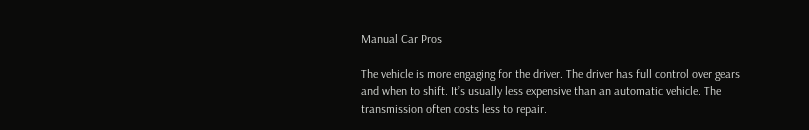Manual Car Pros

The vehicle is more engaging for the driver. The driver has full control over gears and when to shift. It’s usually less expensive than an automatic vehicle. The transmission often costs less to repair.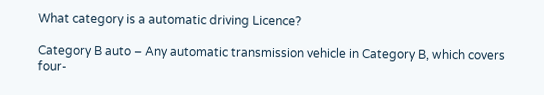What category is a automatic driving Licence?

Category B auto – Any automatic transmission vehicle in Category B, which covers four-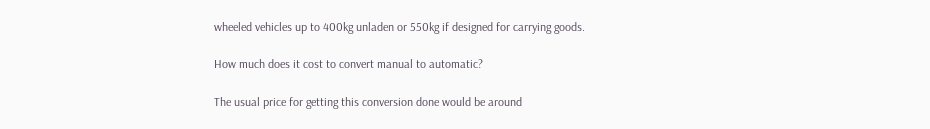wheeled vehicles up to 400kg unladen or 550kg if designed for carrying goods.

How much does it cost to convert manual to automatic?

The usual price for getting this conversion done would be around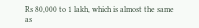Rs 80,000 to 1 lakh, which is almost the same as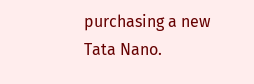purchasing a new Tata Nano.